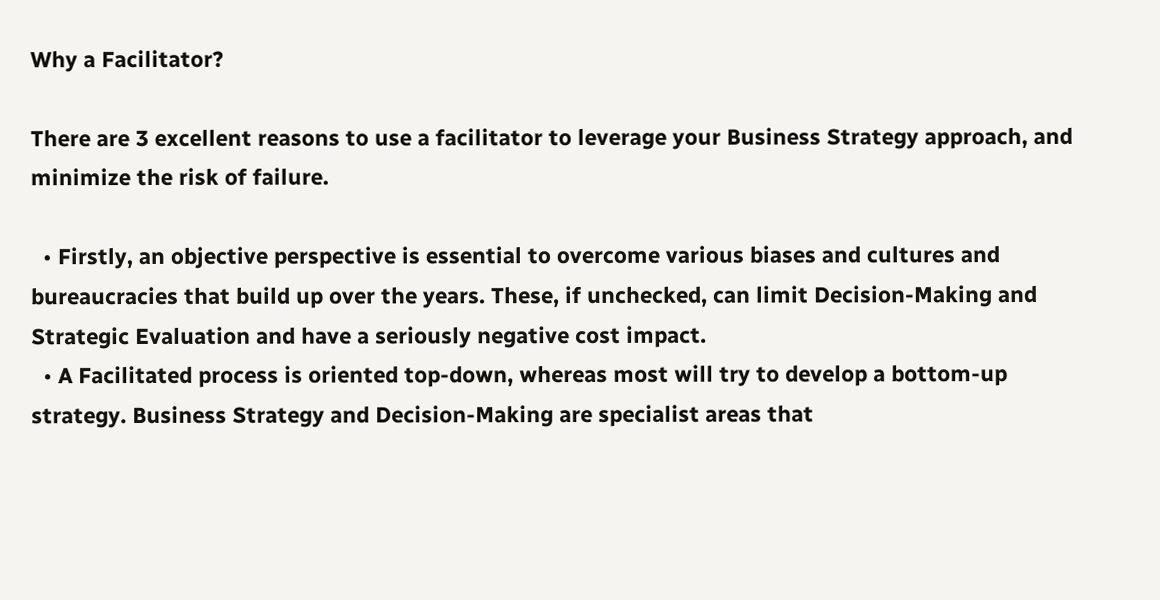Why a Facilitator?

There are 3 excellent reasons to use a facilitator to leverage your Business Strategy approach, and minimize the risk of failure.

  • Firstly, an objective perspective is essential to overcome various biases and cultures and bureaucracies that build up over the years. These, if unchecked, can limit Decision-Making and Strategic Evaluation and have a seriously negative cost impact.
  • A Facilitated process is oriented top-down, whereas most will try to develop a bottom-up strategy. Business Strategy and Decision-Making are specialist areas that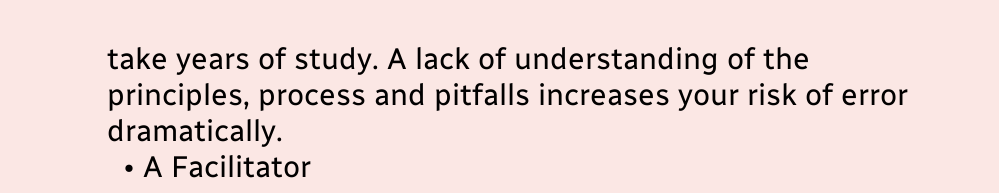take years of study. A lack of understanding of the principles, process and pitfalls increases your risk of error dramatically.
  • A Facilitator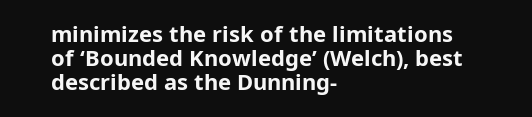minimizes the risk of the limitations of ‘Bounded Knowledge’ (Welch), best described as the Dunning-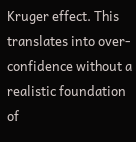Kruger effect. This translates into over-confidence without a realistic foundation of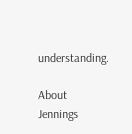understanding.

About Jennings